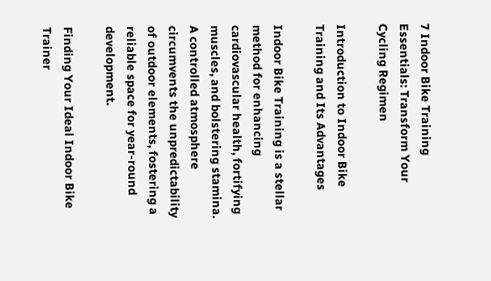7 Indoor Bike Training Essentials: Transform Your Cycling Regimen

Introduction to Indoor Bike Training and Its Advantages

Indoor Bike Training is a stellar method for enhancing cardiovascular health, fortifying muscles, and bolstering stamina. A controlled atmosphere circumvents the unpredictability of outdoor elements, fostering a reliable space for year-round development.

Finding Your Ideal Indoor Bike Trainer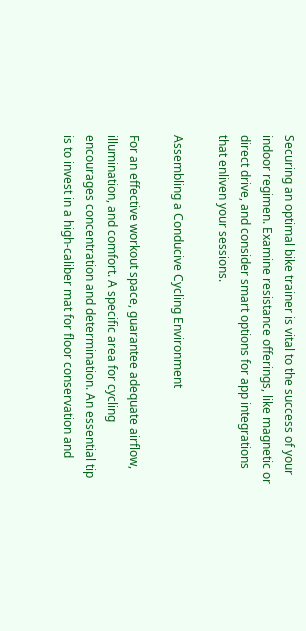Securing an optimal bike trainer is vital to the success of your indoor regimen. Examine resistance offerings, like magnetic or direct drive, and consider smart options for app integrations that enliven your sessions.

Assembling a Conducive Cycling Environment

For an effective workout space, guarantee adequate airflow, illumination, and comfort. A specific area for cycling encourages concentration and determination. An essential tip is to invest in a high-caliber mat for floor conservation and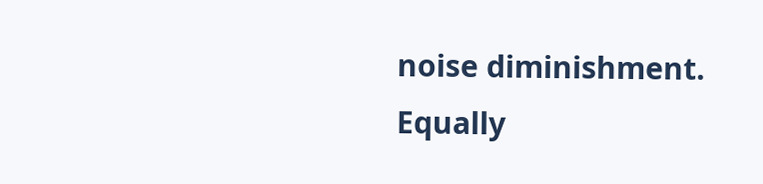noise diminishment. Equally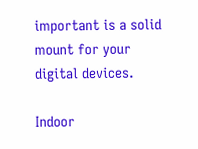important is a solid mount for your digital devices.

Indoor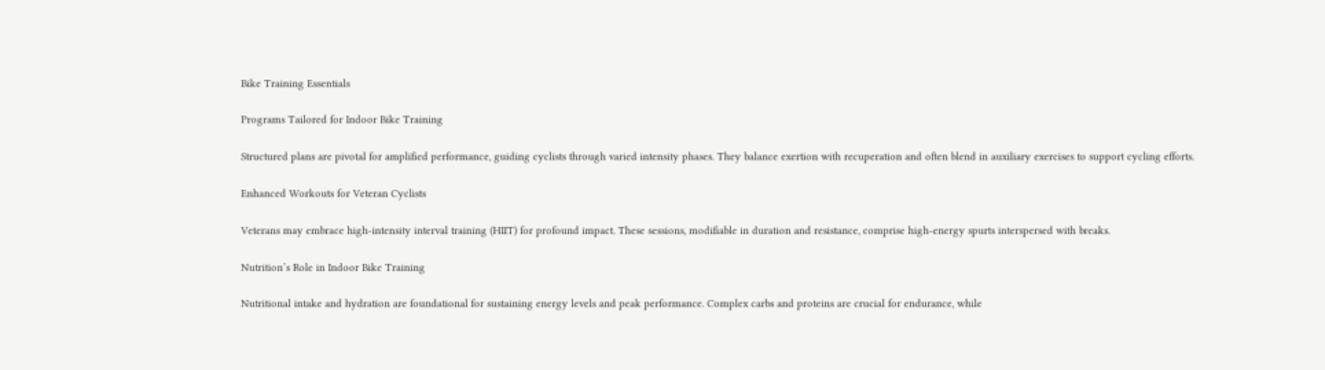Bike Training Essentials

Programs Tailored for Indoor Bike Training

Structured plans are pivotal for amplified performance, guiding cyclists through varied intensity phases. They balance exertion with recuperation and often blend in auxiliary exercises to support cycling efforts.

Enhanced Workouts for Veteran Cyclists

Veterans may embrace high-intensity interval training (HIIT) for profound impact. These sessions, modifiable in duration and resistance, comprise high-energy spurts interspersed with breaks.

Nutrition’s Role in Indoor Bike Training

Nutritional intake and hydration are foundational for sustaining energy levels and peak performance. Complex carbs and proteins are crucial for endurance, while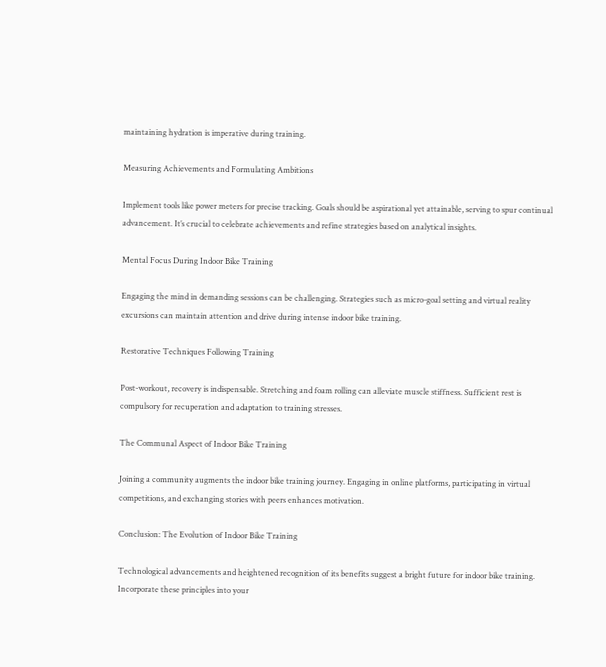maintaining hydration is imperative during training.

Measuring Achievements and Formulating Ambitions

Implement tools like power meters for precise tracking. Goals should be aspirational yet attainable, serving to spur continual advancement. It’s crucial to celebrate achievements and refine strategies based on analytical insights.

Mental Focus During Indoor Bike Training

Engaging the mind in demanding sessions can be challenging. Strategies such as micro-goal setting and virtual reality excursions can maintain attention and drive during intense indoor bike training.

Restorative Techniques Following Training

Post-workout, recovery is indispensable. Stretching and foam rolling can alleviate muscle stiffness. Sufficient rest is compulsory for recuperation and adaptation to training stresses.

The Communal Aspect of Indoor Bike Training

Joining a community augments the indoor bike training journey. Engaging in online platforms, participating in virtual competitions, and exchanging stories with peers enhances motivation.

Conclusion: The Evolution of Indoor Bike Training

Technological advancements and heightened recognition of its benefits suggest a bright future for indoor bike training. Incorporate these principles into your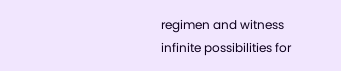regimen and witness infinite possibilities for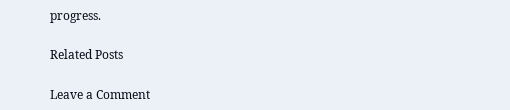progress.

Related Posts

Leave a Comment